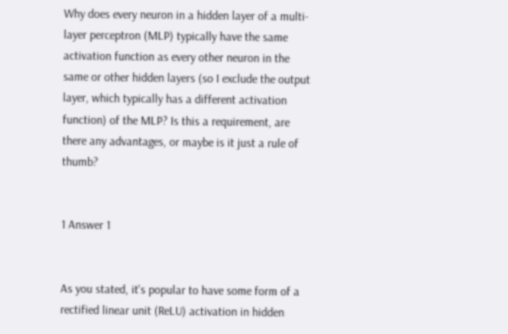Why does every neuron in a hidden layer of a multi-layer perceptron (MLP) typically have the same activation function as every other neuron in the same or other hidden layers (so I exclude the output layer, which typically has a different activation function) of the MLP? Is this a requirement, are there any advantages, or maybe is it just a rule of thumb?


1 Answer 1


As you stated, it's popular to have some form of a rectified linear unit (ReLU) activation in hidden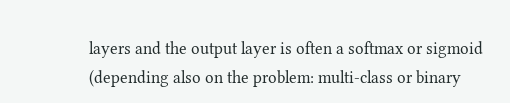layers and the output layer is often a softmax or sigmoid (depending also on the problem: multi-class or binary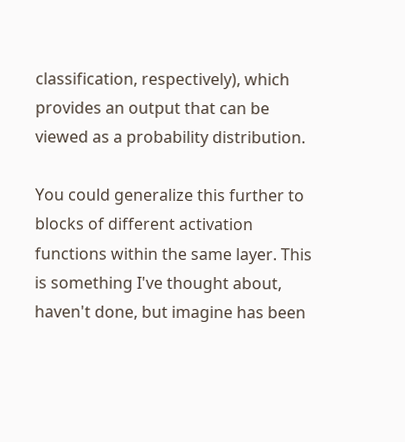classification, respectively), which provides an output that can be viewed as a probability distribution.

You could generalize this further to blocks of different activation functions within the same layer. This is something I've thought about, haven't done, but imagine has been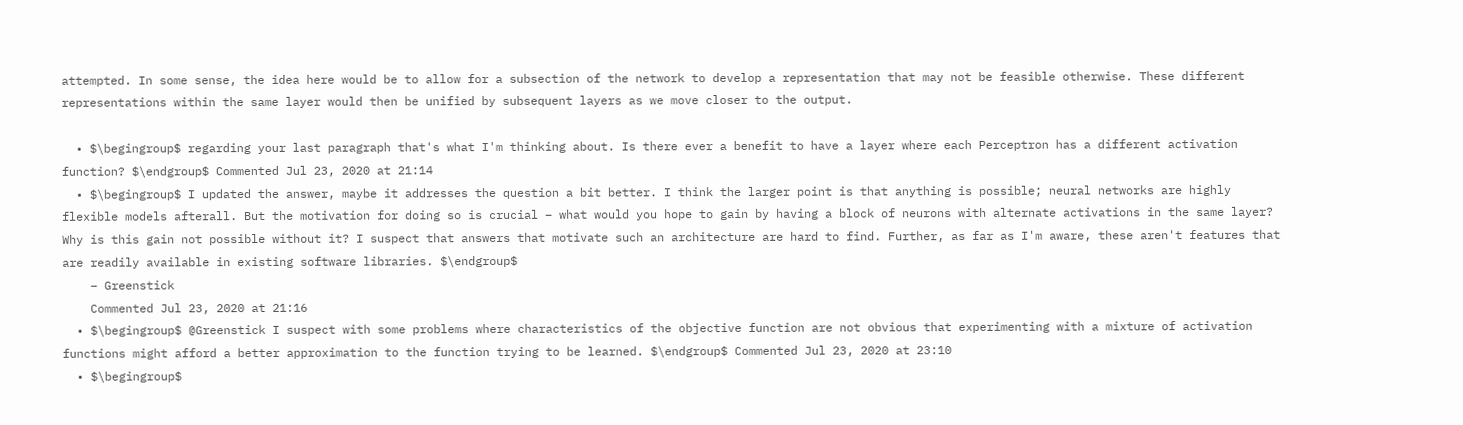attempted. In some sense, the idea here would be to allow for a subsection of the network to develop a representation that may not be feasible otherwise. These different representations within the same layer would then be unified by subsequent layers as we move closer to the output.

  • $\begingroup$ regarding your last paragraph that's what I'm thinking about. Is there ever a benefit to have a layer where each Perceptron has a different activation function? $\endgroup$ Commented Jul 23, 2020 at 21:14
  • $\begingroup$ I updated the answer, maybe it addresses the question a bit better. I think the larger point is that anything is possible; neural networks are highly flexible models afterall. But the motivation for doing so is crucial – what would you hope to gain by having a block of neurons with alternate activations in the same layer? Why is this gain not possible without it? I suspect that answers that motivate such an architecture are hard to find. Further, as far as I'm aware, these aren't features that are readily available in existing software libraries. $\endgroup$
    – Greenstick
    Commented Jul 23, 2020 at 21:16
  • $\begingroup$ @Greenstick I suspect with some problems where characteristics of the objective function are not obvious that experimenting with a mixture of activation functions might afford a better approximation to the function trying to be learned. $\endgroup$ Commented Jul 23, 2020 at 23:10
  • $\begingroup$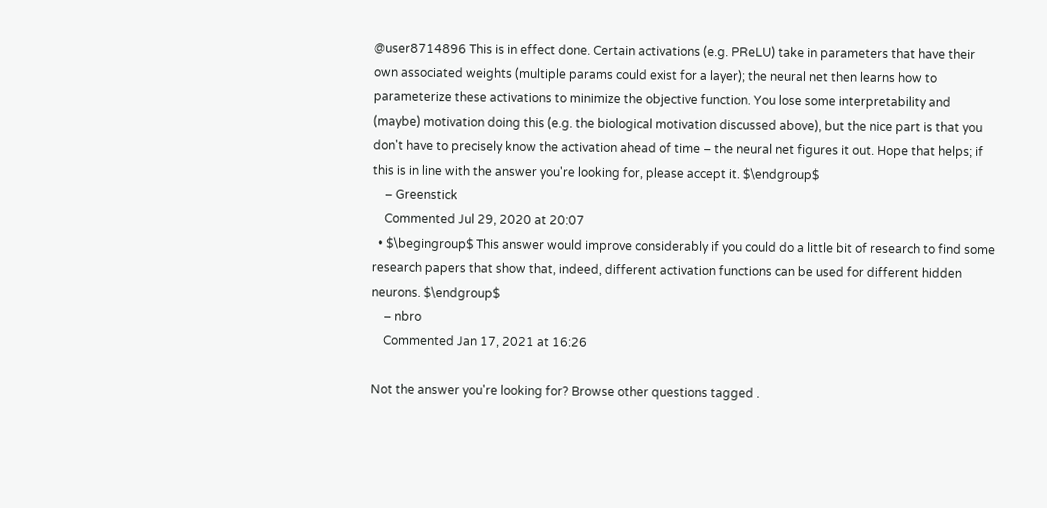@user8714896 This is in effect done. Certain activations (e.g. PReLU) take in parameters that have their own associated weights (multiple params could exist for a layer); the neural net then learns how to parameterize these activations to minimize the objective function. You lose some interpretability and (maybe) motivation doing this (e.g. the biological motivation discussed above), but the nice part is that you don't have to precisely know the activation ahead of time – the neural net figures it out. Hope that helps; if this is in line with the answer you're looking for, please accept it. $\endgroup$
    – Greenstick
    Commented Jul 29, 2020 at 20:07
  • $\begingroup$ This answer would improve considerably if you could do a little bit of research to find some research papers that show that, indeed, different activation functions can be used for different hidden neurons. $\endgroup$
    – nbro
    Commented Jan 17, 2021 at 16:26

Not the answer you're looking for? Browse other questions tagged .